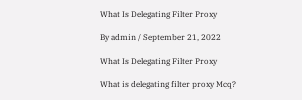What Is Delegating Filter Proxy

By admin / September 21, 2022

What Is Delegating Filter Proxy

What is delegating filter proxy Mcq?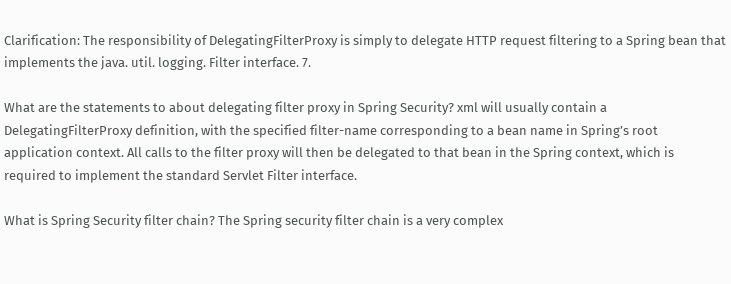Clarification: The responsibility of DelegatingFilterProxy is simply to delegate HTTP request filtering to a Spring bean that implements the java. util. logging. Filter interface. 7.

What are the statements to about delegating filter proxy in Spring Security? xml will usually contain a DelegatingFilterProxy definition, with the specified filter-name corresponding to a bean name in Spring’s root application context. All calls to the filter proxy will then be delegated to that bean in the Spring context, which is required to implement the standard Servlet Filter interface.

What is Spring Security filter chain? The Spring security filter chain is a very complex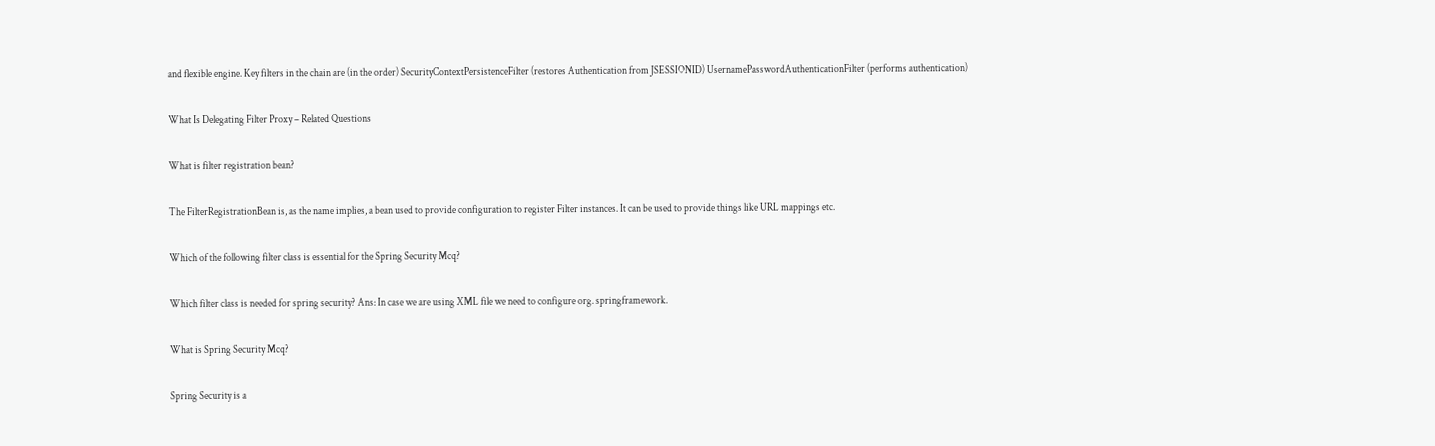and flexible engine. Key filters in the chain are (in the order) SecurityContextPersistenceFilter (restores Authentication from JSESSIONID) UsernamePasswordAuthenticationFilter (performs authentication)

What Is Delegating Filter Proxy – Related Questions

What is filter registration bean?

The FilterRegistrationBean is, as the name implies, a bean used to provide configuration to register Filter instances. It can be used to provide things like URL mappings etc.

Which of the following filter class is essential for the Spring Security Mcq?

Which filter class is needed for spring security? Ans: In case we are using XML file we need to configure org. springframework.

What is Spring Security Mcq?

Spring Security is a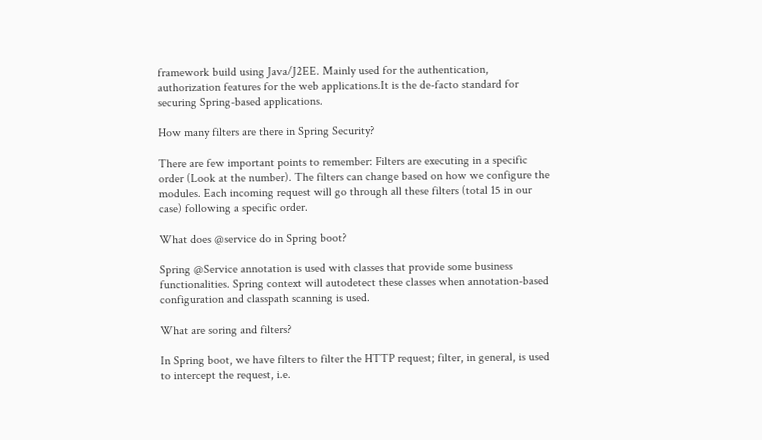framework build using Java/J2EE. Mainly used for the authentication, authorization features for the web applications.It is the de-facto standard for securing Spring-based applications.

How many filters are there in Spring Security?

There are few important points to remember: Filters are executing in a specific order (Look at the number). The filters can change based on how we configure the modules. Each incoming request will go through all these filters (total 15 in our case) following a specific order.

What does @service do in Spring boot?

Spring @Service annotation is used with classes that provide some business functionalities. Spring context will autodetect these classes when annotation-based configuration and classpath scanning is used.

What are soring and filters?

In Spring boot, we have filters to filter the HTTP request; filter, in general, is used to intercept the request, i.e.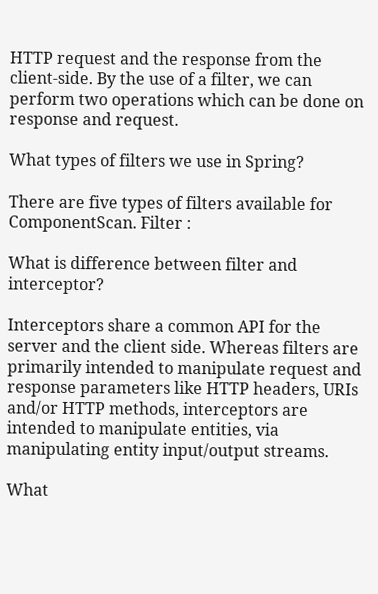HTTP request and the response from the client-side. By the use of a filter, we can perform two operations which can be done on response and request.

What types of filters we use in Spring?

There are five types of filters available for ComponentScan. Filter :

What is difference between filter and interceptor?

Interceptors share a common API for the server and the client side. Whereas filters are primarily intended to manipulate request and response parameters like HTTP headers, URIs and/or HTTP methods, interceptors are intended to manipulate entities, via manipulating entity input/output streams.

What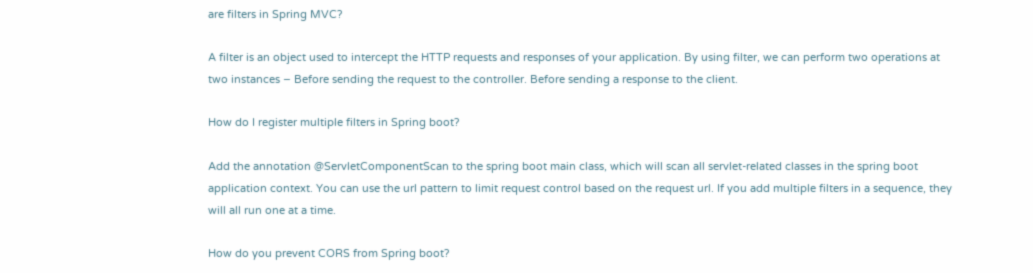are filters in Spring MVC?

A filter is an object used to intercept the HTTP requests and responses of your application. By using filter, we can perform two operations at two instances − Before sending the request to the controller. Before sending a response to the client.

How do I register multiple filters in Spring boot?

Add the annotation @ServletComponentScan to the spring boot main class, which will scan all servlet-related classes in the spring boot application context. You can use the url pattern to limit request control based on the request url. If you add multiple filters in a sequence, they will all run one at a time.

How do you prevent CORS from Spring boot?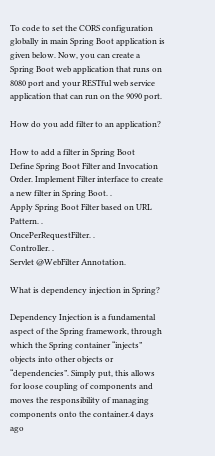To code to set the CORS configuration globally in main Spring Boot application is given below. Now, you can create a Spring Boot web application that runs on 8080 port and your RESTful web service application that can run on the 9090 port.

How do you add filter to an application?

How to add a filter in Spring Boot
Define Spring Boot Filter and Invocation Order. Implement Filter interface to create a new filter in Spring Boot. .
Apply Spring Boot Filter based on URL Pattern. .
OncePerRequestFilter. .
Controller. .
Servlet @WebFilter Annotation.

What is dependency injection in Spring?

Dependency Injection is a fundamental aspect of the Spring framework, through which the Spring container “injects” objects into other objects or “dependencies”. Simply put, this allows for loose coupling of components and moves the responsibility of managing components onto the container.4 days ago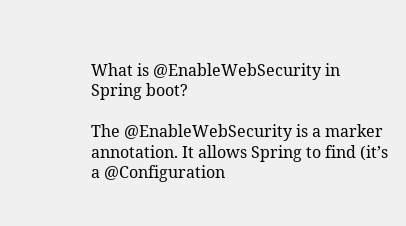What is @EnableWebSecurity in Spring boot?

The @EnableWebSecurity is a marker annotation. It allows Spring to find (it’s a @Configuration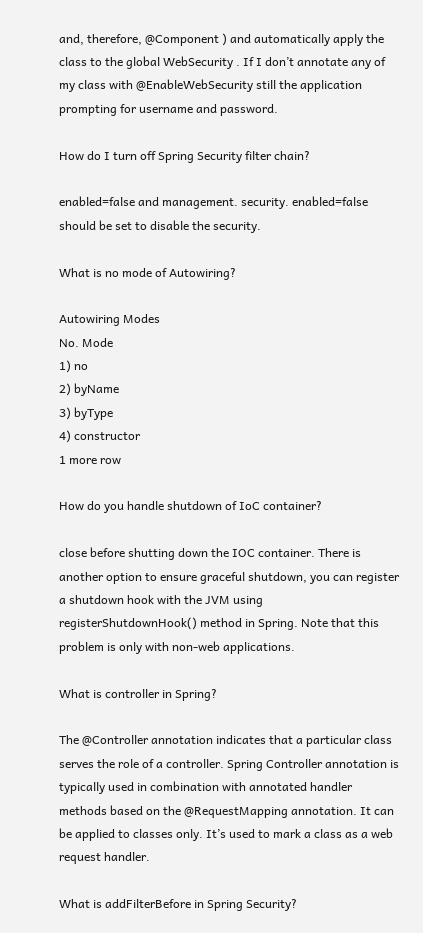and, therefore, @Component ) and automatically apply the class to the global WebSecurity . If I don’t annotate any of my class with @EnableWebSecurity still the application prompting for username and password.

How do I turn off Spring Security filter chain?

enabled=false and management. security. enabled=false should be set to disable the security.

What is no mode of Autowiring?

Autowiring Modes
No. Mode
1) no
2) byName
3) byType
4) constructor
1 more row

How do you handle shutdown of IoC container?

close before shutting down the IOC container. There is another option to ensure graceful shutdown, you can register a shutdown hook with the JVM using registerShutdownHook() method in Spring. Note that this problem is only with non-web applications.

What is controller in Spring?

The @Controller annotation indicates that a particular class serves the role of a controller. Spring Controller annotation is typically used in combination with annotated handler methods based on the @RequestMapping annotation. It can be applied to classes only. It’s used to mark a class as a web request handler.

What is addFilterBefore in Spring Security?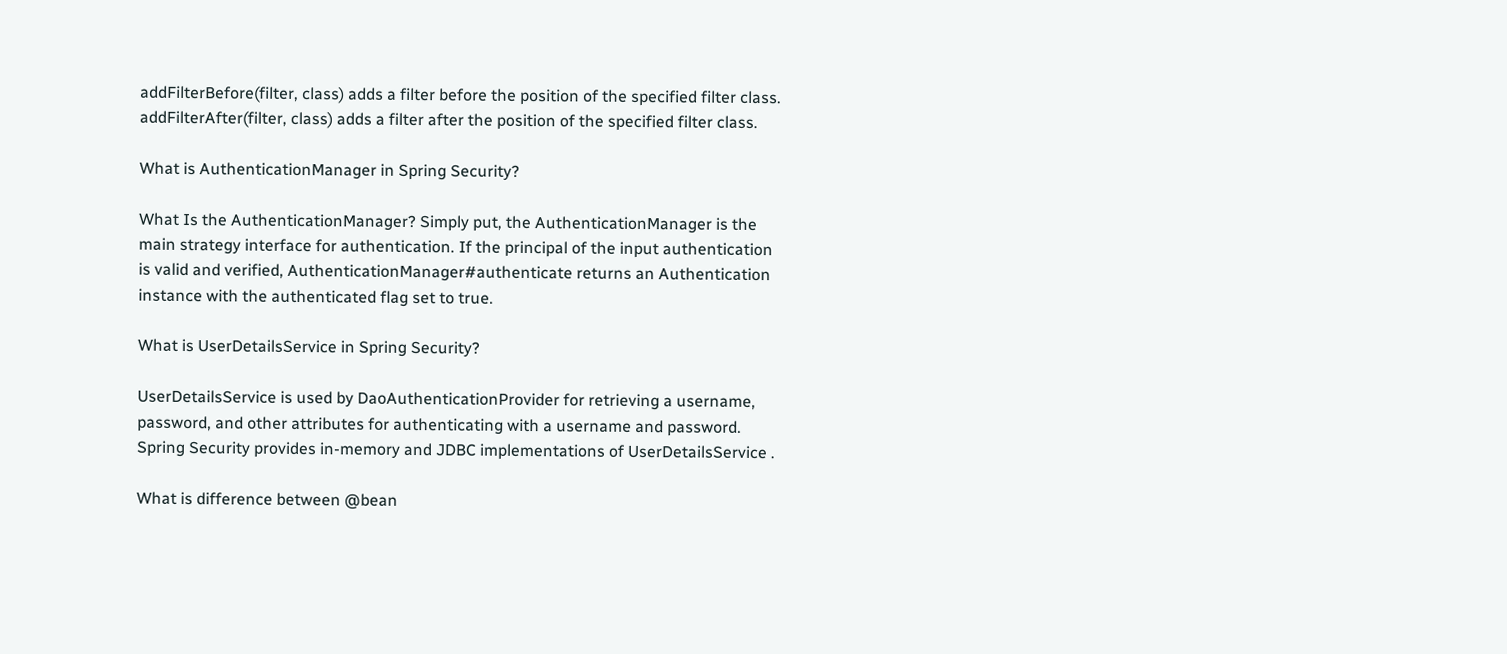addFilterBefore(filter, class) adds a filter before the position of the specified filter class. addFilterAfter(filter, class) adds a filter after the position of the specified filter class.

What is AuthenticationManager in Spring Security?

What Is the AuthenticationManager? Simply put, the AuthenticationManager is the main strategy interface for authentication. If the principal of the input authentication is valid and verified, AuthenticationManager#authenticate returns an Authentication instance with the authenticated flag set to true.

What is UserDetailsService in Spring Security?

UserDetailsService is used by DaoAuthenticationProvider for retrieving a username, password, and other attributes for authenticating with a username and password. Spring Security provides in-memory and JDBC implementations of UserDetailsService .

What is difference between @bean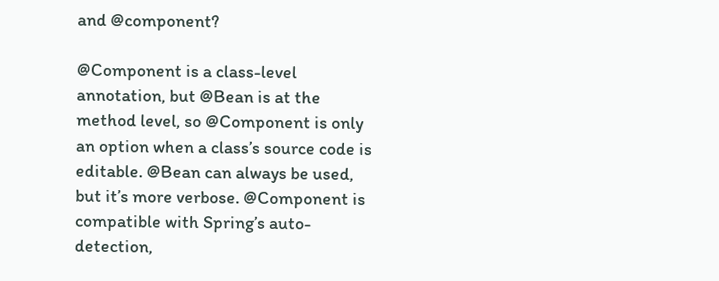and @component?

@Component is a class-level annotation, but @Bean is at the method level, so @Component is only an option when a class’s source code is editable. @Bean can always be used, but it’s more verbose. @Component is compatible with Spring’s auto-detection,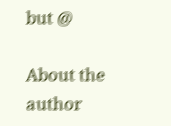but @

About the author